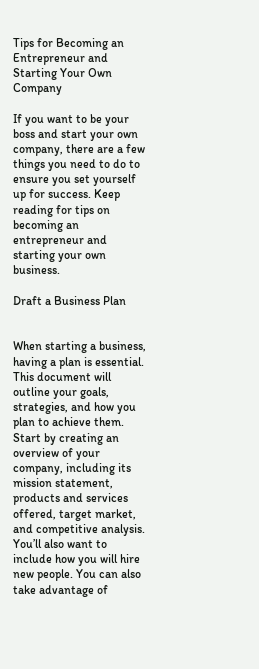Tips for Becoming an Entrepreneur and Starting Your Own Company

If you want to be your boss and start your own company, there are a few things you need to do to ensure you set yourself up for success. Keep reading for tips on becoming an entrepreneur and starting your own business.

Draft a Business Plan


When starting a business, having a plan is essential. This document will outline your goals, strategies, and how you plan to achieve them. Start by creating an overview of your company, including its mission statement, products and services offered, target market, and competitive analysis. You’ll also want to include how you will hire new people. You can also take advantage of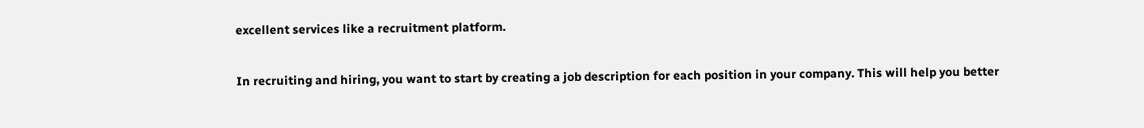excellent services like a recruitment platform.

In recruiting and hiring, you want to start by creating a job description for each position in your company. This will help you better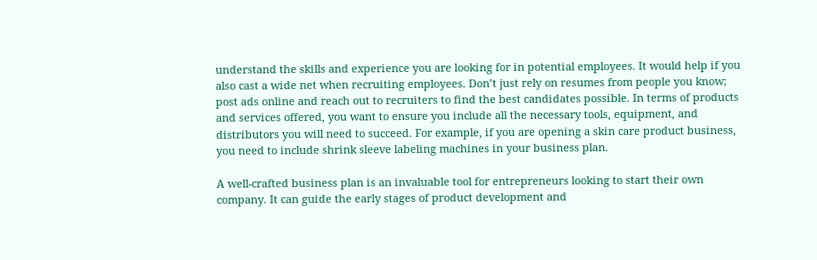understand the skills and experience you are looking for in potential employees. It would help if you also cast a wide net when recruiting employees. Don’t just rely on resumes from people you know; post ads online and reach out to recruiters to find the best candidates possible. In terms of products and services offered, you want to ensure you include all the necessary tools, equipment, and distributors you will need to succeed. For example, if you are opening a skin care product business, you need to include shrink sleeve labeling machines in your business plan.

A well-crafted business plan is an invaluable tool for entrepreneurs looking to start their own company. It can guide the early stages of product development and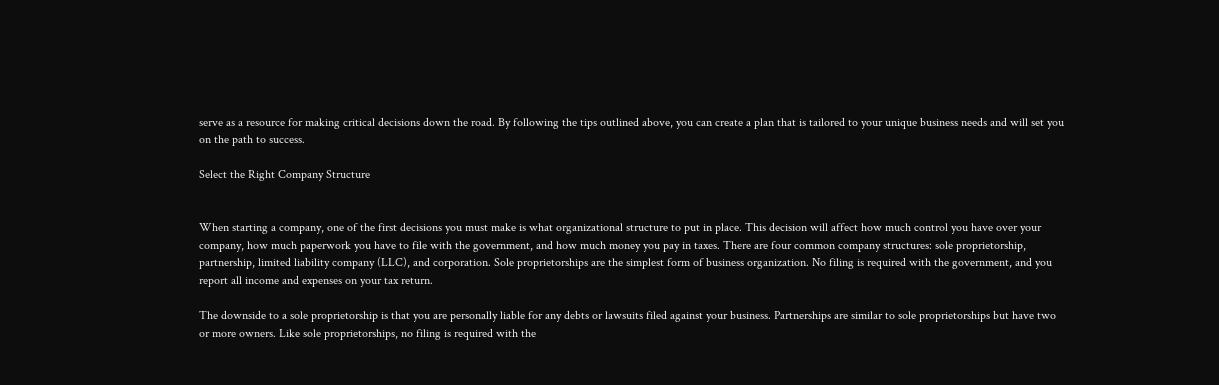serve as a resource for making critical decisions down the road. By following the tips outlined above, you can create a plan that is tailored to your unique business needs and will set you on the path to success.

Select the Right Company Structure


When starting a company, one of the first decisions you must make is what organizational structure to put in place. This decision will affect how much control you have over your company, how much paperwork you have to file with the government, and how much money you pay in taxes. There are four common company structures: sole proprietorship, partnership, limited liability company (LLC), and corporation. Sole proprietorships are the simplest form of business organization. No filing is required with the government, and you report all income and expenses on your tax return.

The downside to a sole proprietorship is that you are personally liable for any debts or lawsuits filed against your business. Partnerships are similar to sole proprietorships but have two or more owners. Like sole proprietorships, no filing is required with the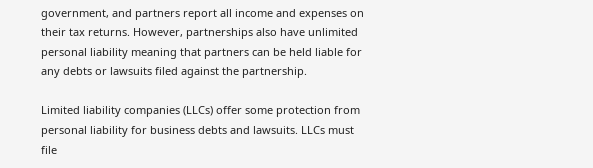government, and partners report all income and expenses on their tax returns. However, partnerships also have unlimited personal liability meaning that partners can be held liable for any debts or lawsuits filed against the partnership.

Limited liability companies (LLCs) offer some protection from personal liability for business debts and lawsuits. LLCs must file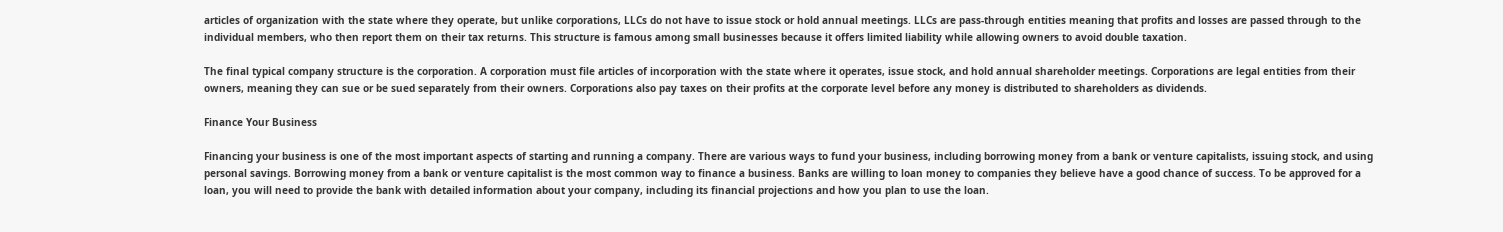articles of organization with the state where they operate, but unlike corporations, LLCs do not have to issue stock or hold annual meetings. LLCs are pass-through entities meaning that profits and losses are passed through to the individual members, who then report them on their tax returns. This structure is famous among small businesses because it offers limited liability while allowing owners to avoid double taxation.

The final typical company structure is the corporation. A corporation must file articles of incorporation with the state where it operates, issue stock, and hold annual shareholder meetings. Corporations are legal entities from their owners, meaning they can sue or be sued separately from their owners. Corporations also pay taxes on their profits at the corporate level before any money is distributed to shareholders as dividends.

Finance Your Business

Financing your business is one of the most important aspects of starting and running a company. There are various ways to fund your business, including borrowing money from a bank or venture capitalists, issuing stock, and using personal savings. Borrowing money from a bank or venture capitalist is the most common way to finance a business. Banks are willing to loan money to companies they believe have a good chance of success. To be approved for a loan, you will need to provide the bank with detailed information about your company, including its financial projections and how you plan to use the loan.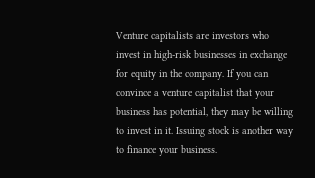Venture capitalists are investors who invest in high-risk businesses in exchange for equity in the company. If you can convince a venture capitalist that your business has potential, they may be willing to invest in it. Issuing stock is another way to finance your business.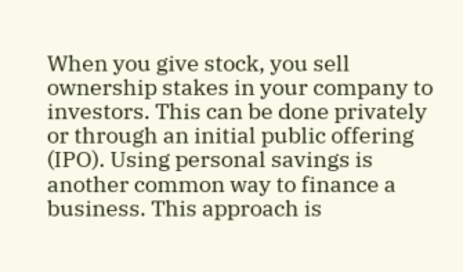When you give stock, you sell ownership stakes in your company to investors. This can be done privately or through an initial public offering (IPO). Using personal savings is another common way to finance a business. This approach is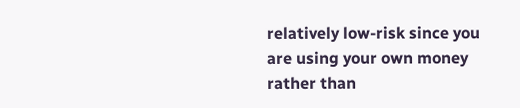relatively low-risk since you are using your own money rather than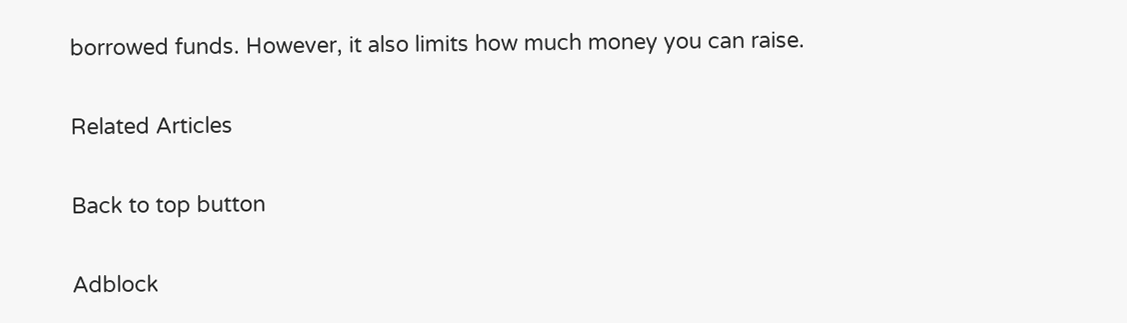borrowed funds. However, it also limits how much money you can raise.

Related Articles

Back to top button

Adblock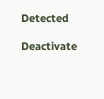Detected

Deactivate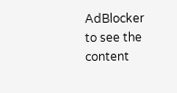AdBlocker to see the content